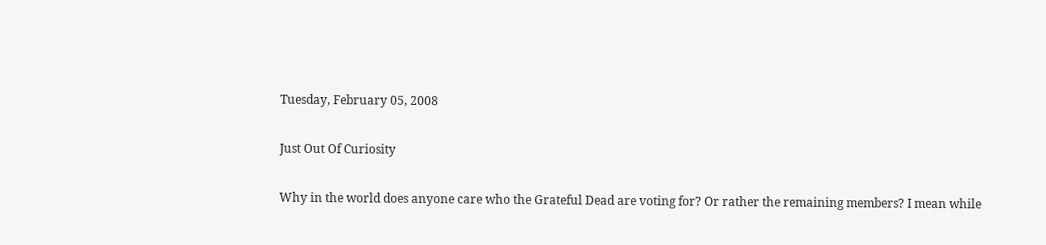Tuesday, February 05, 2008

Just Out Of Curiosity

Why in the world does anyone care who the Grateful Dead are voting for? Or rather the remaining members? I mean while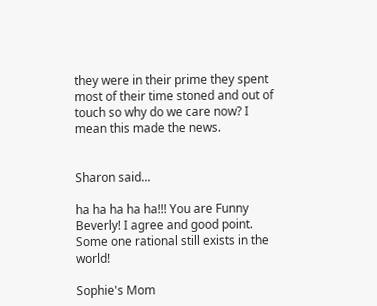they were in their prime they spent most of their time stoned and out of touch so why do we care now? I mean this made the news.


Sharon said...

ha ha ha ha ha!!! You are Funny Beverly! I agree and good point. Some one rational still exists in the world!

Sophie's Mom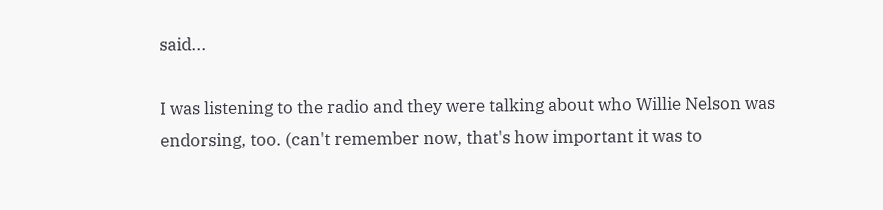said...

I was listening to the radio and they were talking about who Willie Nelson was endorsing, too. (can't remember now, that's how important it was to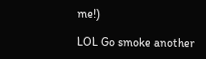me!)

LOL Go smoke another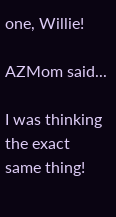one, Willie!

AZMom said...

I was thinking the exact same thing!